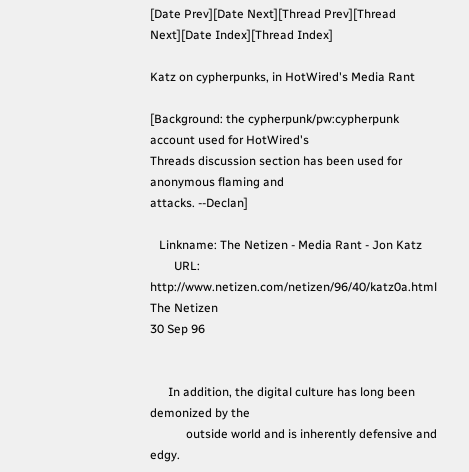[Date Prev][Date Next][Thread Prev][Thread Next][Date Index][Thread Index]

Katz on cypherpunks, in HotWired's Media Rant

[Background: the cypherpunk/pw:cypherpunk account used for HotWired's
Threads discussion section has been used for anonymous flaming and
attacks. --Declan]

   Linkname: The Netizen - Media Rant - Jon Katz
        URL: http://www.netizen.com/netizen/96/40/katz0a.html
The Netizen
30 Sep 96


      In addition, the digital culture has long been demonized by the
            outside world and is inherently defensive and edgy.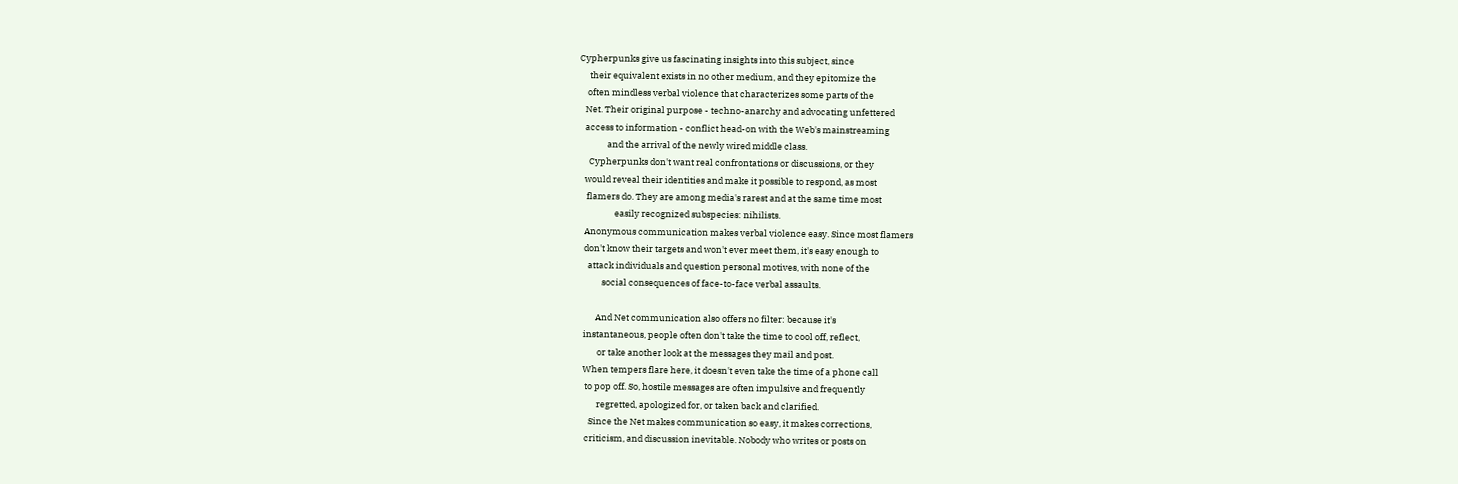Cypherpunks give us fascinating insights into this subject, since
     their equivalent exists in no other medium, and they epitomize the
    often mindless verbal violence that characterizes some parts of the
   Net. Their original purpose - techno-anarchy and advocating unfettered
   access to information - conflict head-on with the Web's mainstreaming
              and the arrival of the newly wired middle class.
     Cypherpunks don't want real confrontations or discussions, or they
   would reveal their identities and make it possible to respond, as most
    flamers do. They are among media's rarest and at the same time most
                  easily recognized subspecies: nihilists.
   Anonymous communication makes verbal violence easy. Since most flamers
   don't know their targets and won't ever meet them, it's easy enough to
     attack individuals and question personal motives, with none of the
            social consequences of face-to-face verbal assaults.

         And Net communication also offers no filter: because it's
   instantaneous, people often don't take the time to cool off, reflect,
          or take another look at the messages they mail and post.
   When tempers flare here, it doesn't even take the time of a phone call
    to pop off. So, hostile messages are often impulsive and frequently
          regretted, apologized for, or taken back and clarified.
      Since the Net makes communication so easy, it makes corrections,
    criticism, and discussion inevitable. Nobody who writes or posts on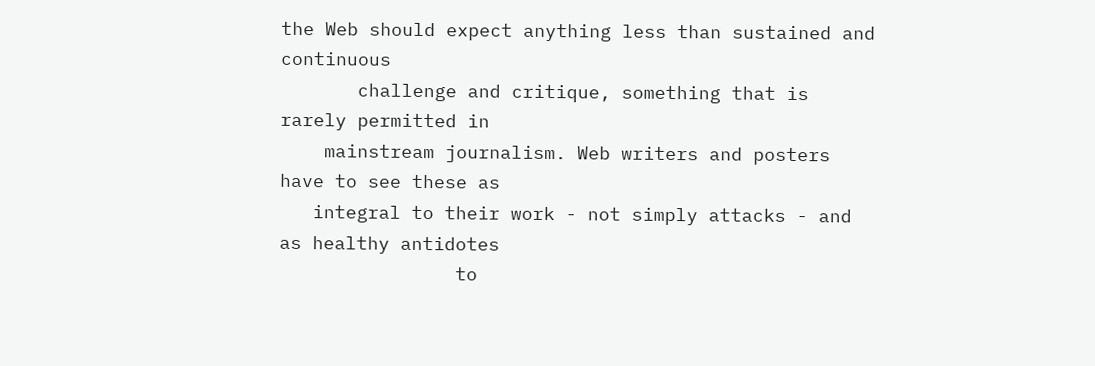the Web should expect anything less than sustained and continuous
       challenge and critique, something that is rarely permitted in
    mainstream journalism. Web writers and posters have to see these as
   integral to their work - not simply attacks - and as healthy antidotes
                to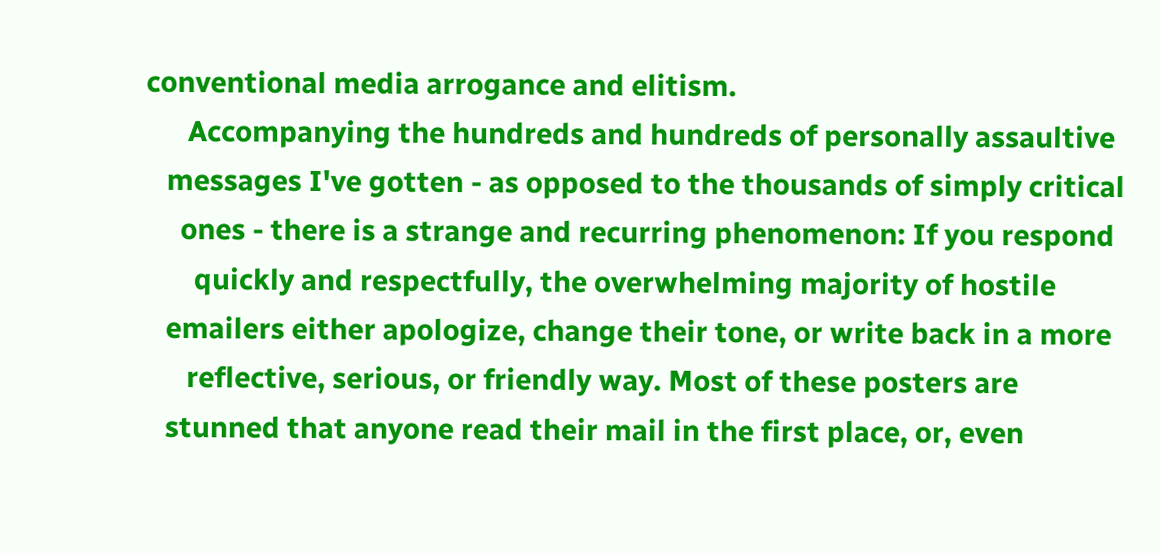conventional media arrogance and elitism.
      Accompanying the hundreds and hundreds of personally assaultive
   messages I've gotten - as opposed to the thousands of simply critical
     ones - there is a strange and recurring phenomenon: If you respond
       quickly and respectfully, the overwhelming majority of hostile
   emailers either apologize, change their tone, or write back in a more
      reflective, serious, or friendly way. Most of these posters are
   stunned that anyone read their mail in the first place, or, even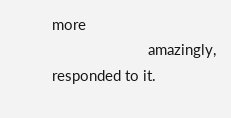more
                        amazingly, responded to it.